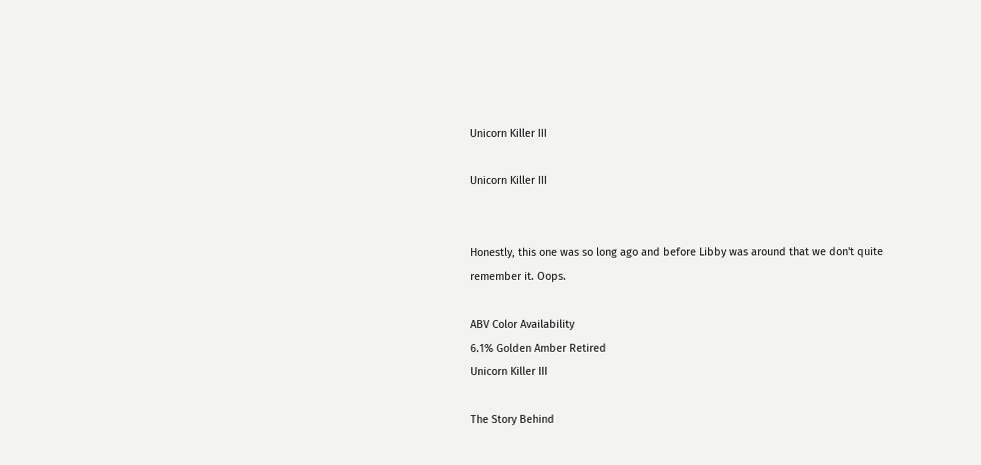Unicorn Killer III

Unicorn Killer III


Honestly, this one was so long ago and before Libby was around that we don't quite remember it. Oops.

ABV Color Availability
6.1% Golden Amber Retired
Unicorn Killer III

The Story Behind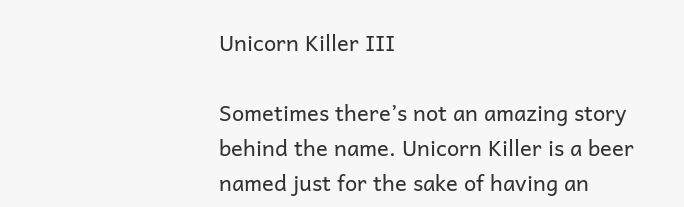Unicorn Killer III

Sometimes there’s not an amazing story behind the name. Unicorn Killer is a beer named just for the sake of having an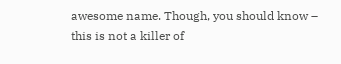awesome name. Though, you should know – this is not a killer of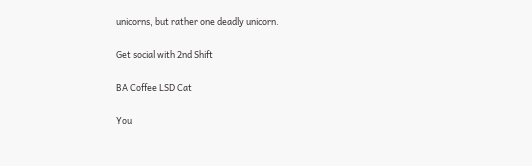unicorns, but rather one deadly unicorn.

Get social with 2nd Shift

BA Coffee LSD Cat

You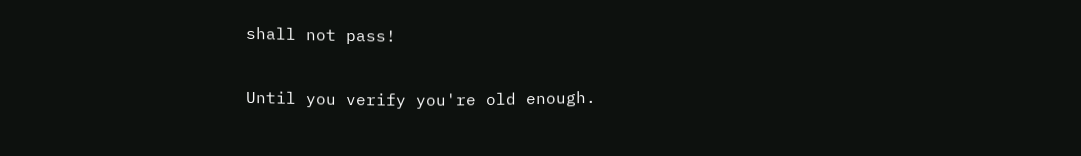shall not pass!

Until you verify you're old enough.